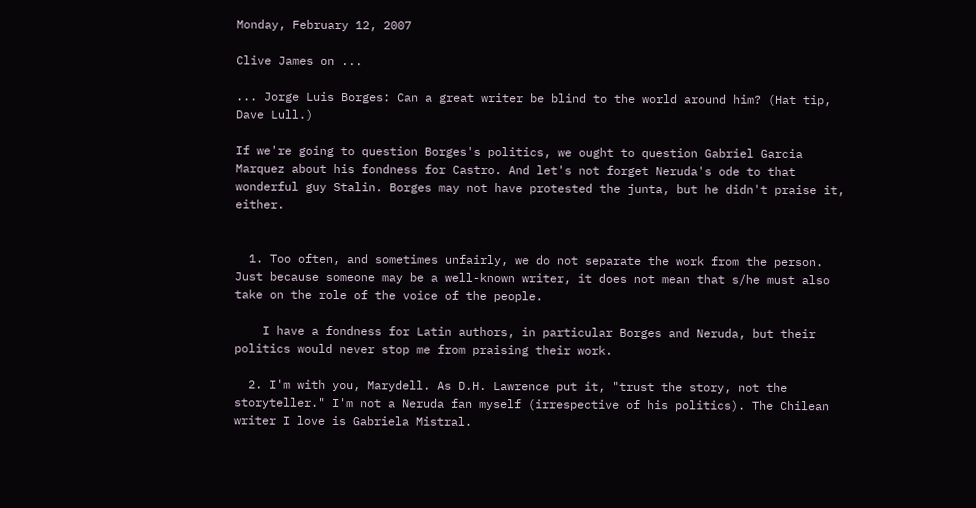Monday, February 12, 2007

Clive James on ...

... Jorge Luis Borges: Can a great writer be blind to the world around him? (Hat tip, Dave Lull.)

If we're going to question Borges's politics, we ought to question Gabriel Garcia Marquez about his fondness for Castro. And let's not forget Neruda's ode to that wonderful guy Stalin. Borges may not have protested the junta, but he didn't praise it, either.


  1. Too often, and sometimes unfairly, we do not separate the work from the person. Just because someone may be a well-known writer, it does not mean that s/he must also take on the role of the voice of the people.

    I have a fondness for Latin authors, in particular Borges and Neruda, but their politics would never stop me from praising their work.

  2. I'm with you, Marydell. As D.H. Lawrence put it, "trust the story, not the storyteller." I'm not a Neruda fan myself (irrespective of his politics). The Chilean writer I love is Gabriela Mistral.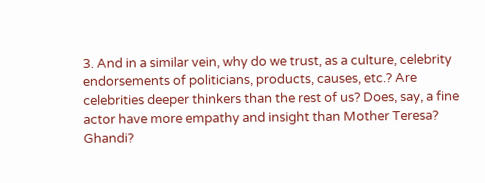3. And in a similar vein, why do we trust, as a culture, celebrity endorsements of politicians, products, causes, etc.? Are celebrities deeper thinkers than the rest of us? Does, say, a fine actor have more empathy and insight than Mother Teresa? Ghandi?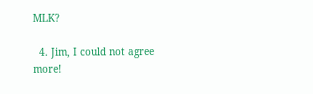MLK?

  4. Jim, I could not agree more!